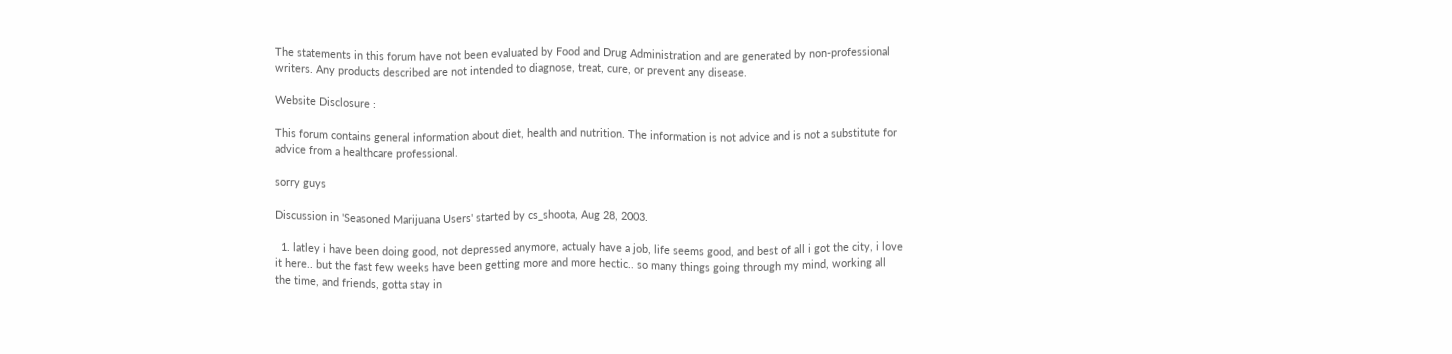The statements in this forum have not been evaluated by Food and Drug Administration and are generated by non-professional writers. Any products described are not intended to diagnose, treat, cure, or prevent any disease.

Website Disclosure :

This forum contains general information about diet, health and nutrition. The information is not advice and is not a substitute for advice from a healthcare professional.

sorry guys

Discussion in 'Seasoned Marijuana Users' started by cs_shoota, Aug 28, 2003.

  1. latley i have been doing good, not depressed anymore, actualy have a job, life seems good, and best of all i got the city, i love it here.. but the fast few weeks have been getting more and more hectic.. so many things going through my mind, working all the time, and friends, gotta stay in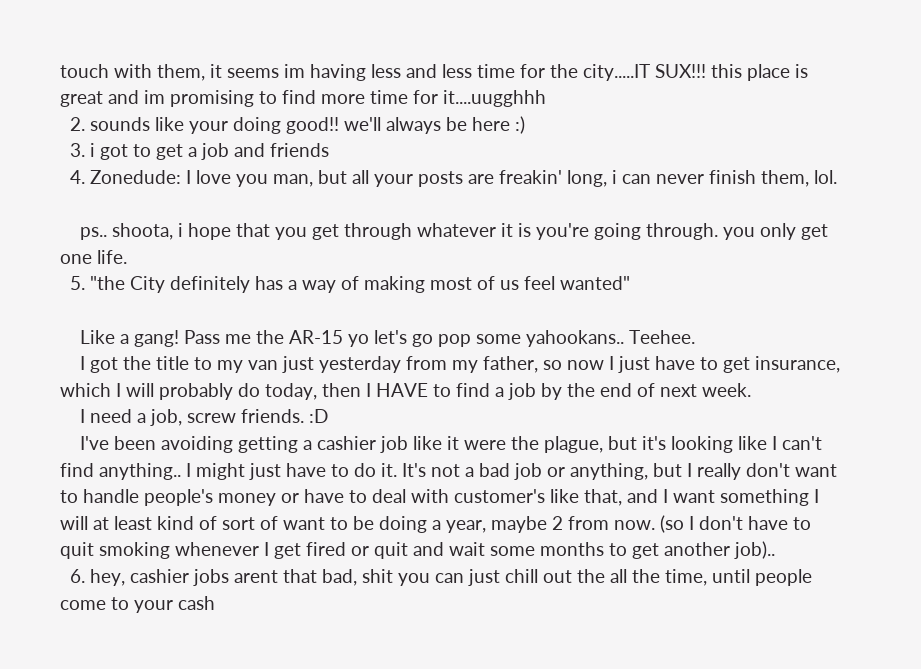touch with them, it seems im having less and less time for the city.....IT SUX!!! this place is great and im promising to find more time for it....uugghhh
  2. sounds like your doing good!! we'll always be here :)
  3. i got to get a job and friends
  4. Zonedude: I love you man, but all your posts are freakin' long, i can never finish them, lol.

    ps.. shoota, i hope that you get through whatever it is you're going through. you only get one life.
  5. "the City definitely has a way of making most of us feel wanted"

    Like a gang! Pass me the AR-15 yo let's go pop some yahookans.. Teehee.
    I got the title to my van just yesterday from my father, so now I just have to get insurance, which I will probably do today, then I HAVE to find a job by the end of next week.
    I need a job, screw friends. :D
    I've been avoiding getting a cashier job like it were the plague, but it's looking like I can't find anything.. I might just have to do it. It's not a bad job or anything, but I really don't want to handle people's money or have to deal with customer's like that, and I want something I will at least kind of sort of want to be doing a year, maybe 2 from now. (so I don't have to quit smoking whenever I get fired or quit and wait some months to get another job)..
  6. hey, cashier jobs arent that bad, shit you can just chill out the all the time, until people come to your cash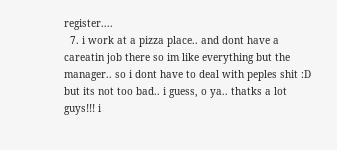register....
  7. i work at a pizza place.. and dont have a careatin job there so im like everything but the manager.. so i dont have to deal with peples shit :D but its not too bad.. i guess, o ya.. thatks a lot guys!!! i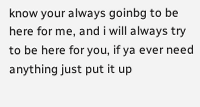know your always goinbg to be here for me, and i will always try to be here for you, if ya ever need anything just put it up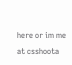here or im me at csshoota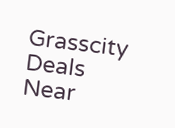Grasscity Deals Near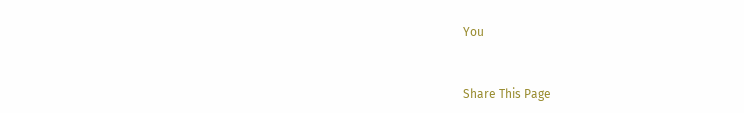You


Share This Page